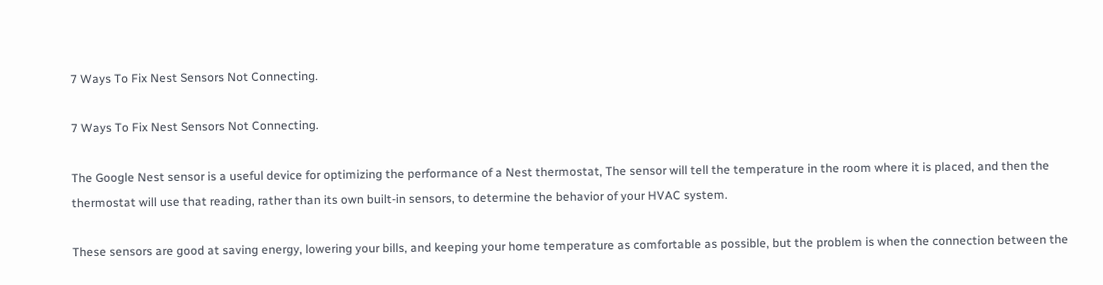7 Ways To Fix Nest Sensors Not Connecting.

7 Ways To Fix Nest Sensors Not Connecting.

The Google Nest sensor is a useful device for optimizing the performance of a Nest thermostat, The sensor will tell the temperature in the room where it is placed, and then the thermostat will use that reading, rather than its own built-in sensors, to determine the behavior of your HVAC system.

These sensors are good at saving energy, lowering your bills, and keeping your home temperature as comfortable as possible, but the problem is when the connection between the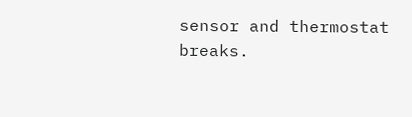sensor and thermostat breaks.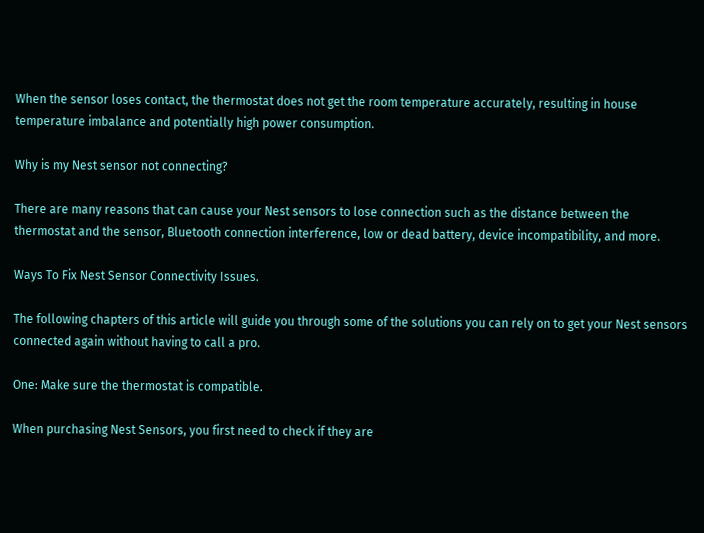When the sensor loses contact, the thermostat does not get the room temperature accurately, resulting in house temperature imbalance and potentially high power consumption.

Why is my Nest sensor not connecting?

There are many reasons that can cause your Nest sensors to lose connection such as the distance between the thermostat and the sensor, Bluetooth connection interference, low or dead battery, device incompatibility, and more.

Ways To Fix Nest Sensor Connectivity Issues.

The following chapters of this article will guide you through some of the solutions you can rely on to get your Nest sensors connected again without having to call a pro.

One: Make sure the thermostat is compatible.

When purchasing Nest Sensors, you first need to check if they are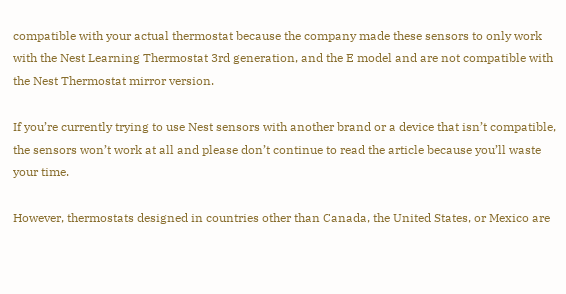compatible with your actual thermostat because the company made these sensors to only work with the Nest Learning Thermostat 3rd generation, and the E model and are not compatible with the Nest Thermostat mirror version.

If you’re currently trying to use Nest sensors with another brand or a device that isn’t compatible, the sensors won’t work at all and please don’t continue to read the article because you’ll waste your time.

However, thermostats designed in countries other than Canada, the United States, or Mexico are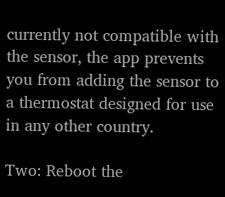currently not compatible with the sensor, the app prevents you from adding the sensor to a thermostat designed for use in any other country.

Two: Reboot the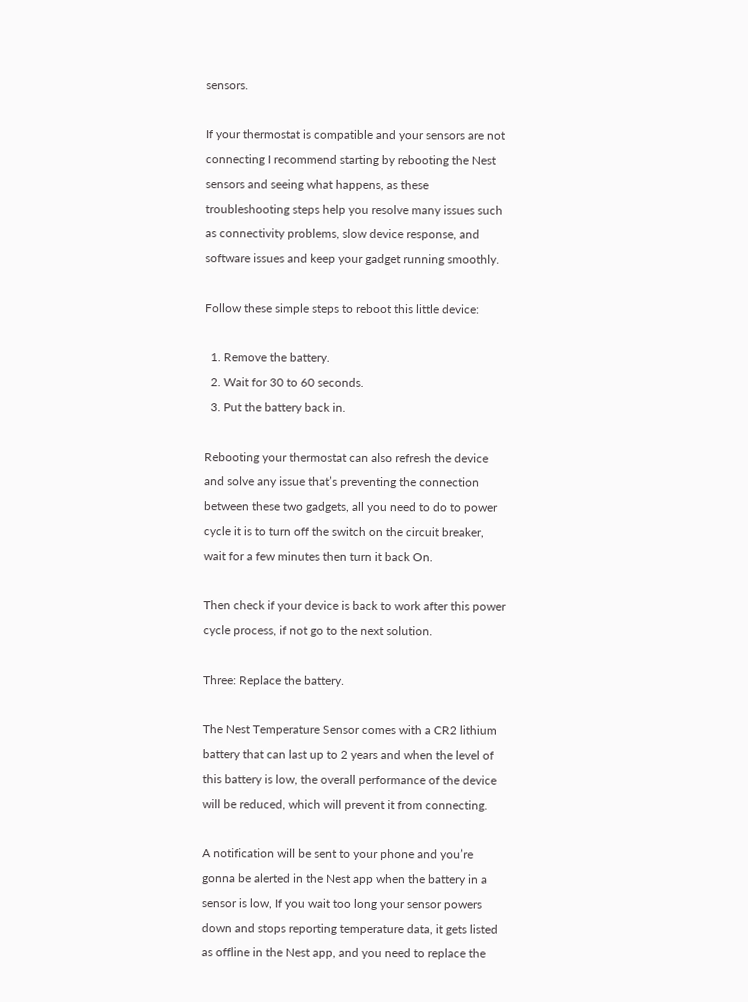sensors.

If your thermostat is compatible and your sensors are not connecting I recommend starting by rebooting the Nest sensors and seeing what happens, as these troubleshooting steps help you resolve many issues such as connectivity problems, slow device response, and software issues and keep your gadget running smoothly.

Follow these simple steps to reboot this little device:

  1. Remove the battery.
  2. Wait for 30 to 60 seconds.
  3. Put the battery back in.

Rebooting your thermostat can also refresh the device and solve any issue that’s preventing the connection between these two gadgets, all you need to do to power cycle it is to turn off the switch on the circuit breaker, wait for a few minutes then turn it back On.

Then check if your device is back to work after this power cycle process, if not go to the next solution.

Three: Replace the battery.

The Nest Temperature Sensor comes with a CR2 lithium battery that can last up to 2 years and when the level of this battery is low, the overall performance of the device will be reduced, which will prevent it from connecting.

A notification will be sent to your phone and you’re gonna be alerted in the Nest app when the battery in a sensor is low, If you wait too long your sensor powers down and stops reporting temperature data, it gets listed as offline in the Nest app, and you need to replace the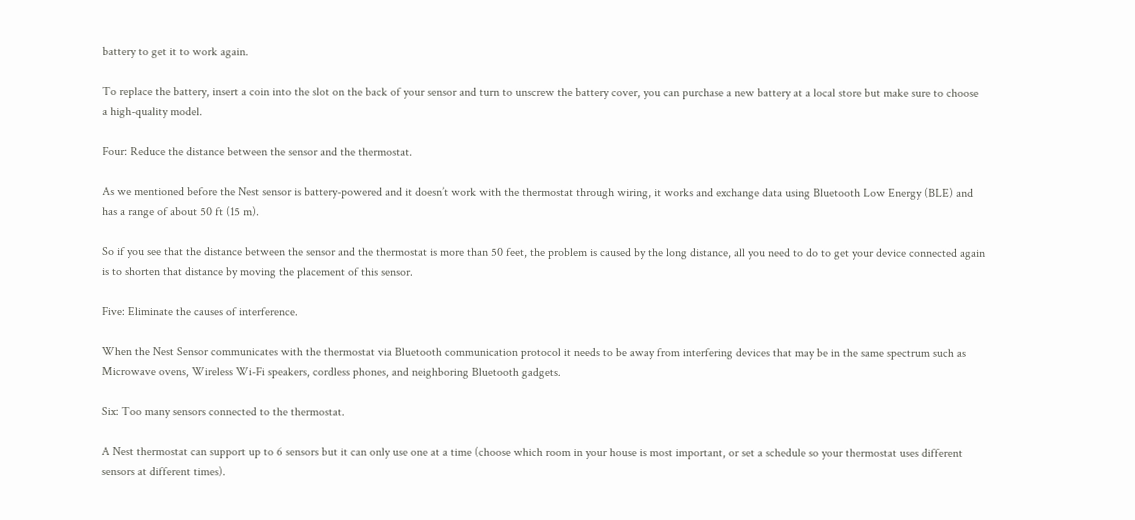battery to get it to work again.

To replace the battery, insert a coin into the slot on the back of your sensor and turn to unscrew the battery cover, you can purchase a new battery at a local store but make sure to choose a high-quality model.

Four: Reduce the distance between the sensor and the thermostat.

As we mentioned before the Nest sensor is battery-powered and it doesn’t work with the thermostat through wiring, it works and exchange data using Bluetooth Low Energy (BLE) and has a range of about 50 ft (15 m).

So if you see that the distance between the sensor and the thermostat is more than 50 feet, the problem is caused by the long distance, all you need to do to get your device connected again is to shorten that distance by moving the placement of this sensor.

Five: Eliminate the causes of interference.

When the Nest Sensor communicates with the thermostat via Bluetooth communication protocol it needs to be away from interfering devices that may be in the same spectrum such as Microwave ovens, Wireless Wi-Fi speakers, cordless phones, and neighboring Bluetooth gadgets.

Six: Too many sensors connected to the thermostat.

A Nest thermostat can support up to 6 sensors but it can only use one at a time (choose which room in your house is most important, or set a schedule so your thermostat uses different sensors at different times).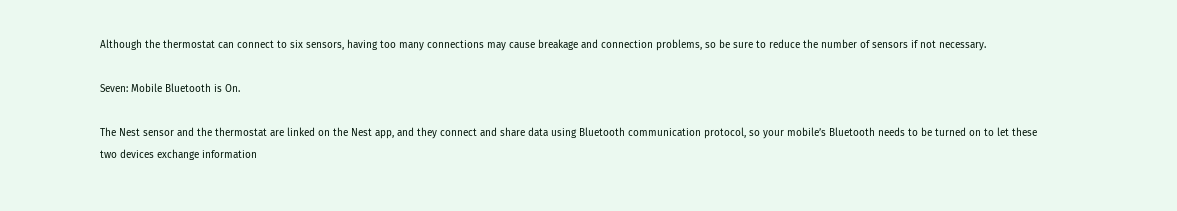Although the thermostat can connect to six sensors, having too many connections may cause breakage and connection problems, so be sure to reduce the number of sensors if not necessary.

Seven: Mobile Bluetooth is On.

The Nest sensor and the thermostat are linked on the Nest app, and they connect and share data using Bluetooth communication protocol, so your mobile’s Bluetooth needs to be turned on to let these two devices exchange information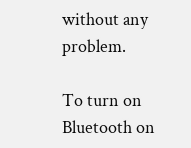without any problem.

To turn on Bluetooth on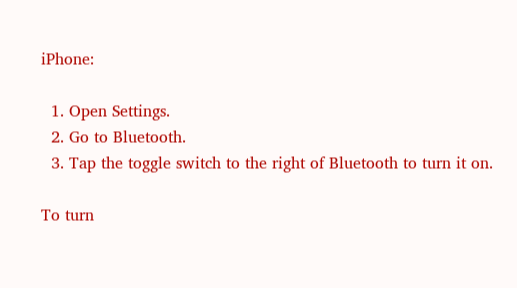iPhone:

  1. Open Settings.
  2. Go to Bluetooth.
  3. Tap the toggle switch to the right of Bluetooth to turn it on.

To turn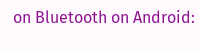on Bluetooth on Android: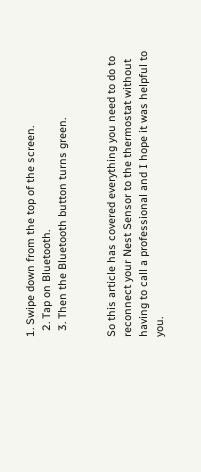1. Swipe down from the top of the screen.
  2. Tap on Bluetooth.
  3. Then the Bluetooth button turns green.


So this article has covered everything you need to do to reconnect your Nest Sensor to the thermostat without having to call a professional and I hope it was helpful to you.